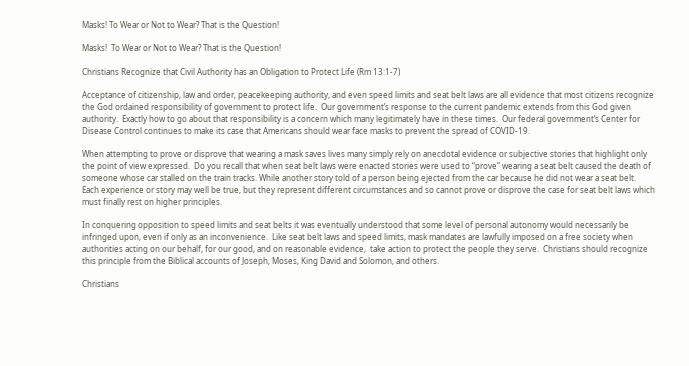Masks! To Wear or Not to Wear? That is the Question!

Masks!  To Wear or Not to Wear? That is the Question!

Christians Recognize that Civil Authority has an Obligation to Protect Life (Rm 13:1-7)

Acceptance of citizenship, law and order, peacekeeping authority, and even speed limits and seat belt laws are all evidence that most citizens recognize the God ordained responsibility of government to protect life.  Our government’s response to the current pandemic extends from this God given authority.  Exactly how to go about that responsibility is a concern which many legitimately have in these times.  Our federal government’s Center for Disease Control continues to make its case that Americans should wear face masks to prevent the spread of COVID-19.

When attempting to prove or disprove that wearing a mask saves lives many simply rely on anecdotal evidence or subjective stories that highlight only the point of view expressed.  Do you recall that when seat belt laws were enacted stories were used to “prove” wearing a seat belt caused the death of someone whose car stalled on the train tracks. While another story told of a person being ejected from the car because he did not wear a seat belt.  Each experience or story may well be true, but they represent different circumstances and so cannot prove or disprove the case for seat belt laws which must finally rest on higher principles.

In conquering opposition to speed limits and seat belts it was eventually understood that some level of personal autonomy would necessarily be infringed upon, even if only as an inconvenience.  Like seat belt laws and speed limits, mask mandates are lawfully imposed on a free society when authorities acting on our behalf, for our good, and on reasonable evidence,  take action to protect the people they serve.  Christians should recognize this principle from the Biblical accounts of Joseph, Moses, King David and Solomon, and others.

Christians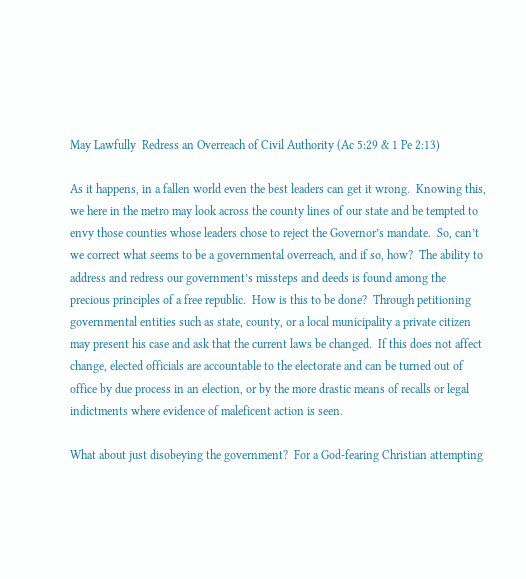May Lawfully  Redress an Overreach of Civil Authority (Ac 5:29 & 1 Pe 2:13)

As it happens, in a fallen world even the best leaders can get it wrong.  Knowing this, we here in the metro may look across the county lines of our state and be tempted to envy those counties whose leaders chose to reject the Governor’s mandate.  So, can’t we correct what seems to be a governmental overreach, and if so, how?  The ability to address and redress our government’s missteps and deeds is found among the precious principles of a free republic.  How is this to be done?  Through petitioning governmental entities such as state, county, or a local municipality a private citizen may present his case and ask that the current laws be changed.  If this does not affect change, elected officials are accountable to the electorate and can be turned out of office by due process in an election, or by the more drastic means of recalls or legal indictments where evidence of maleficent action is seen.

What about just disobeying the government?  For a God-fearing Christian attempting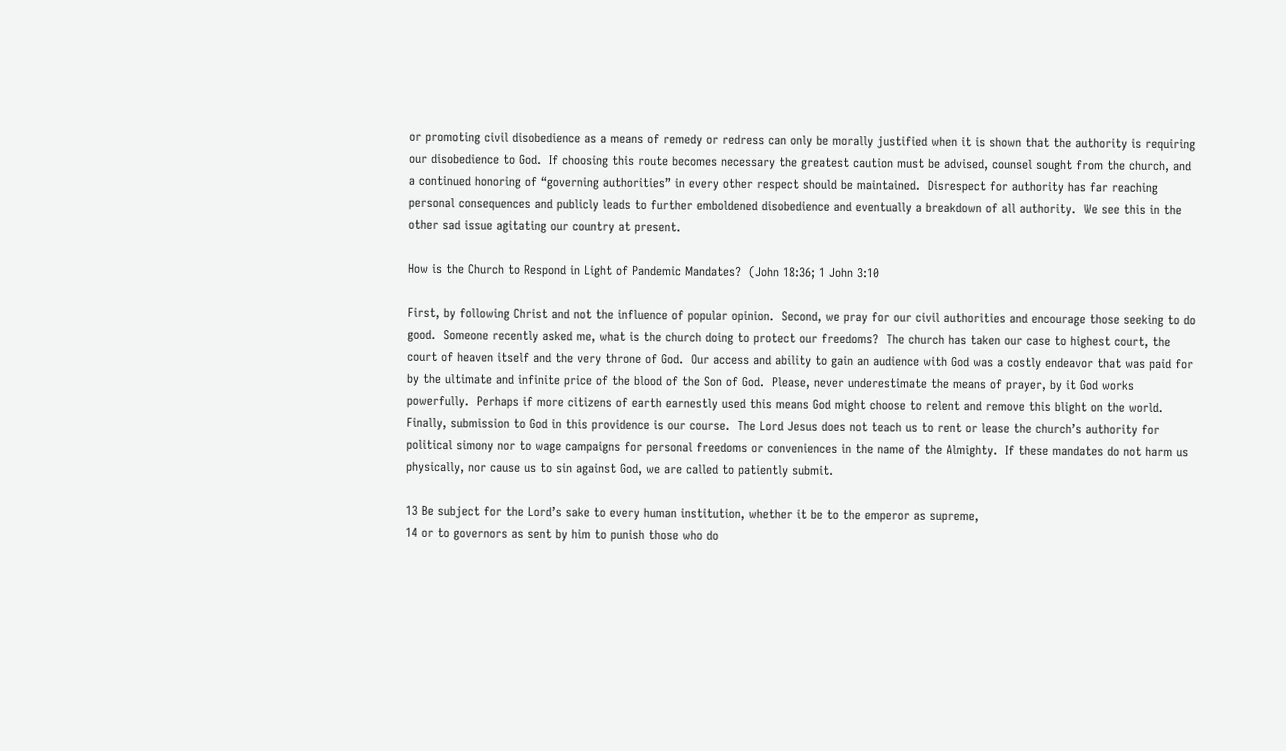or promoting civil disobedience as a means of remedy or redress can only be morally justified when it is shown that the authority is requiring our disobedience to God.  If choosing this route becomes necessary the greatest caution must be advised, counsel sought from the church, and a continued honoring of “governing authorities” in every other respect should be maintained.  Disrespect for authority has far reaching personal consequences and publicly leads to further emboldened disobedience and eventually a breakdown of all authority.  We see this in the other sad issue agitating our country at present.

How is the Church to Respond in Light of Pandemic Mandates?  (John 18:36; 1 John 3:10

First, by following Christ and not the influence of popular opinion.  Second, we pray for our civil authorities and encourage those seeking to do good.  Someone recently asked me, what is the church doing to protect our freedoms?  The church has taken our case to highest court, the court of heaven itself and the very throne of God.  Our access and ability to gain an audience with God was a costly endeavor that was paid for by the ultimate and infinite price of the blood of the Son of God.  Please, never underestimate the means of prayer, by it God works powerfully.  Perhaps if more citizens of earth earnestly used this means God might choose to relent and remove this blight on the world.  Finally, submission to God in this providence is our course.  The Lord Jesus does not teach us to rent or lease the church’s authority for political simony nor to wage campaigns for personal freedoms or conveniences in the name of the Almighty.  If these mandates do not harm us physically, nor cause us to sin against God, we are called to patiently submit.

13 Be subject for the Lord’s sake to every human institution, whether it be to the emperor as supreme,
14 or to governors as sent by him to punish those who do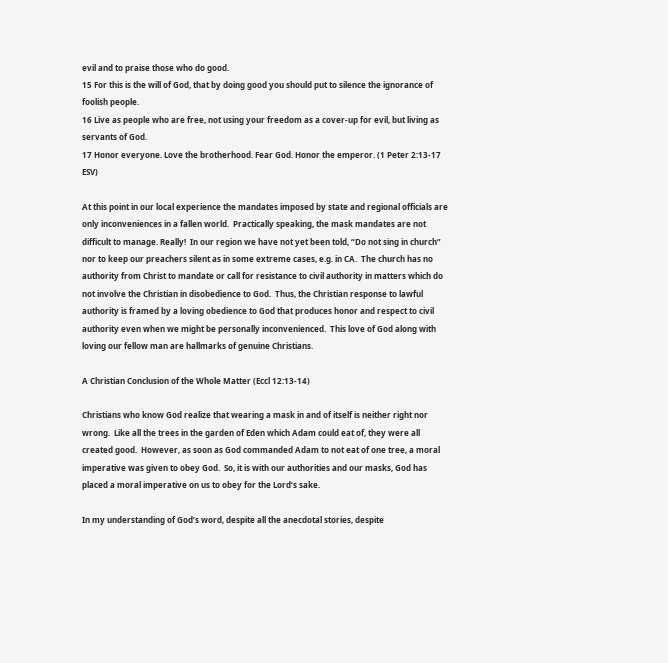evil and to praise those who do good.
15 For this is the will of God, that by doing good you should put to silence the ignorance of foolish people.
16 Live as people who are free, not using your freedom as a cover-up for evil, but living as servants of God.
17 Honor everyone. Love the brotherhood. Fear God. Honor the emperor. (1 Peter 2:13-17 ESV)

At this point in our local experience the mandates imposed by state and regional officials are only inconveniences in a fallen world.  Practically speaking, the mask mandates are not difficult to manage. Really!  In our region we have not yet been told, “Do not sing in church” nor to keep our preachers silent as in some extreme cases, e.g. in CA.  The church has no authority from Christ to mandate or call for resistance to civil authority in matters which do not involve the Christian in disobedience to God.  Thus, the Christian response to lawful authority is framed by a loving obedience to God that produces honor and respect to civil authority even when we might be personally inconvenienced.  This love of God along with loving our fellow man are hallmarks of genuine Christians.

A Christian Conclusion of the Whole Matter (Eccl 12:13-14)

Christians who know God realize that wearing a mask in and of itself is neither right nor wrong.  Like all the trees in the garden of Eden which Adam could eat of, they were all created good.  However, as soon as God commanded Adam to not eat of one tree, a moral imperative was given to obey God.  So, it is with our authorities and our masks, God has placed a moral imperative on us to obey for the Lord’s sake.

In my understanding of God’s word, despite all the anecdotal stories, despite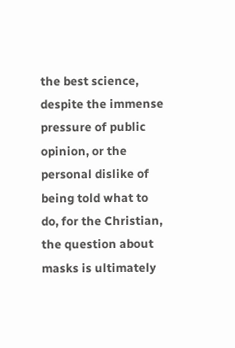the best science, despite the immense pressure of public opinion, or the personal dislike of being told what to do, for the Christian, the question about masks is ultimately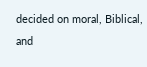decided on moral, Biblical, and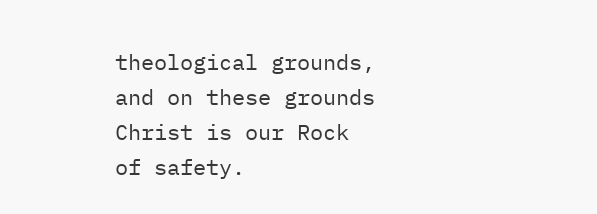theological grounds, and on these grounds Christ is our Rock of safety.